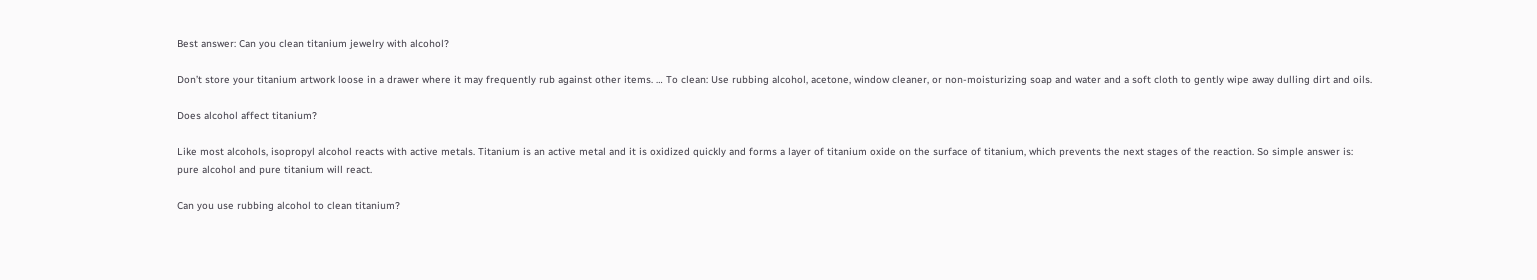Best answer: Can you clean titanium jewelry with alcohol?

Don’t store your titanium artwork loose in a drawer where it may frequently rub against other items. … To clean: Use rubbing alcohol, acetone, window cleaner, or non-moisturizing soap and water and a soft cloth to gently wipe away dulling dirt and oils.

Does alcohol affect titanium?

Like most alcohols, isopropyl alcohol reacts with active metals. Titanium is an active metal and it is oxidized quickly and forms a layer of titanium oxide on the surface of titanium, which prevents the next stages of the reaction. So simple answer is: pure alcohol and pure titanium will react.

Can you use rubbing alcohol to clean titanium?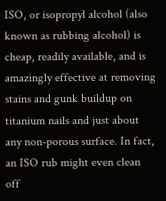ISO, or isopropyl alcohol (also known as rubbing alcohol) is cheap, readily available, and is amazingly effective at removing stains and gunk buildup on titanium nails and just about any non-porous surface. In fact, an ISO rub might even clean off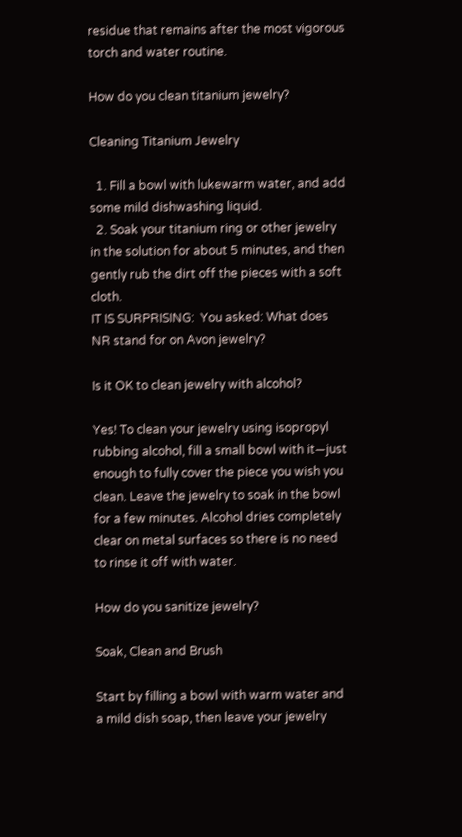residue that remains after the most vigorous torch and water routine.

How do you clean titanium jewelry?

Cleaning Titanium Jewelry

  1. Fill a bowl with lukewarm water, and add some mild dishwashing liquid.
  2. Soak your titanium ring or other jewelry in the solution for about 5 minutes, and then gently rub the dirt off the pieces with a soft cloth.
IT IS SURPRISING:  You asked: What does NR stand for on Avon jewelry?

Is it OK to clean jewelry with alcohol?

Yes! To clean your jewelry using isopropyl rubbing alcohol, fill a small bowl with it—just enough to fully cover the piece you wish you clean. Leave the jewelry to soak in the bowl for a few minutes. Alcohol dries completely clear on metal surfaces so there is no need to rinse it off with water.

How do you sanitize jewelry?

Soak, Clean and Brush

Start by filling a bowl with warm water and a mild dish soap, then leave your jewelry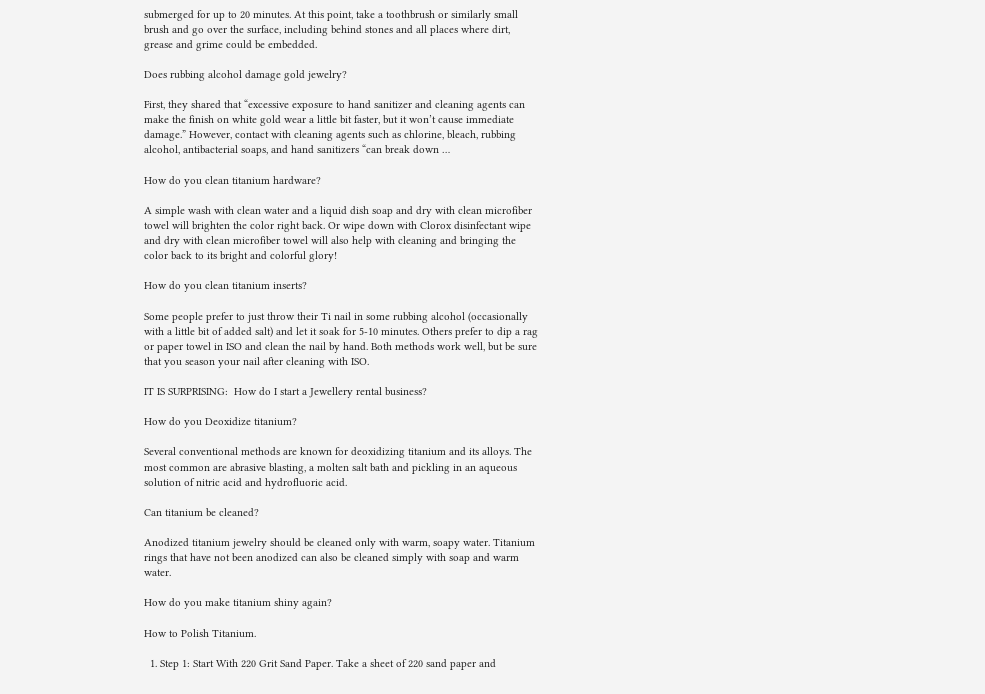submerged for up to 20 minutes. At this point, take a toothbrush or similarly small brush and go over the surface, including behind stones and all places where dirt, grease and grime could be embedded.

Does rubbing alcohol damage gold jewelry?

First, they shared that “excessive exposure to hand sanitizer and cleaning agents can make the finish on white gold wear a little bit faster, but it won’t cause immediate damage.” However, contact with cleaning agents such as chlorine, bleach, rubbing alcohol, antibacterial soaps, and hand sanitizers “can break down …

How do you clean titanium hardware?

A simple wash with clean water and a liquid dish soap and dry with clean microfiber towel will brighten the color right back. Or wipe down with Clorox disinfectant wipe and dry with clean microfiber towel will also help with cleaning and bringing the color back to its bright and colorful glory!

How do you clean titanium inserts?

Some people prefer to just throw their Ti nail in some rubbing alcohol (occasionally with a little bit of added salt) and let it soak for 5-10 minutes. Others prefer to dip a rag or paper towel in ISO and clean the nail by hand. Both methods work well, but be sure that you season your nail after cleaning with ISO.

IT IS SURPRISING:  How do I start a Jewellery rental business?

How do you Deoxidize titanium?

Several conventional methods are known for deoxidizing titanium and its alloys. The most common are abrasive blasting, a molten salt bath and pickling in an aqueous solution of nitric acid and hydrofluoric acid.

Can titanium be cleaned?

Anodized titanium jewelry should be cleaned only with warm, soapy water. Titanium rings that have not been anodized can also be cleaned simply with soap and warm water.

How do you make titanium shiny again?

How to Polish Titanium.

  1. Step 1: Start With 220 Grit Sand Paper. Take a sheet of 220 sand paper and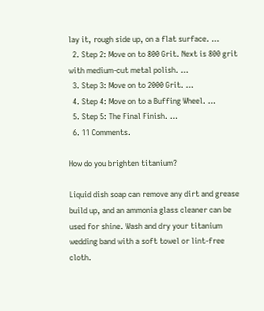lay it, rough side up, on a flat surface. …
  2. Step 2: Move on to 800 Grit. Next is 800 grit with medium-cut metal polish. …
  3. Step 3: Move on to 2000 Grit. …
  4. Step 4: Move on to a Buffing Wheel. …
  5. Step 5: The Final Finish. …
  6. 11 Comments.

How do you brighten titanium?

Liquid dish soap can remove any dirt and grease build up, and an ammonia glass cleaner can be used for shine. Wash and dry your titanium wedding band with a soft towel or lint-free cloth.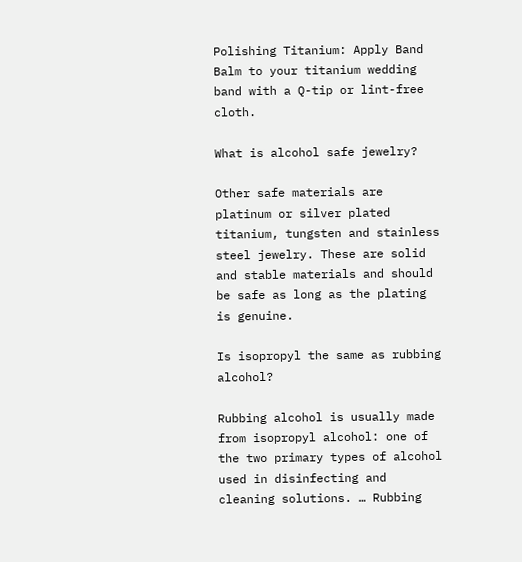Polishing Titanium: Apply Band Balm to your titanium wedding band with a Q-tip or lint-free cloth.

What is alcohol safe jewelry?

Other safe materials are platinum or silver plated titanium, tungsten and stainless steel jewelry. These are solid and stable materials and should be safe as long as the plating is genuine.

Is isopropyl the same as rubbing alcohol?

Rubbing alcohol is usually made from isopropyl alcohol: one of the two primary types of alcohol used in disinfecting and cleaning solutions. … Rubbing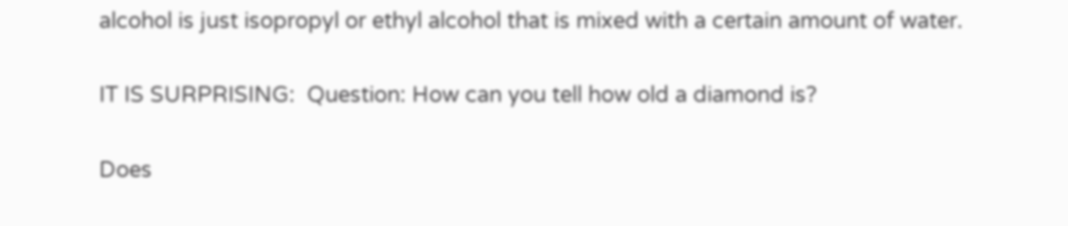alcohol is just isopropyl or ethyl alcohol that is mixed with a certain amount of water.

IT IS SURPRISING:  Question: How can you tell how old a diamond is?

Does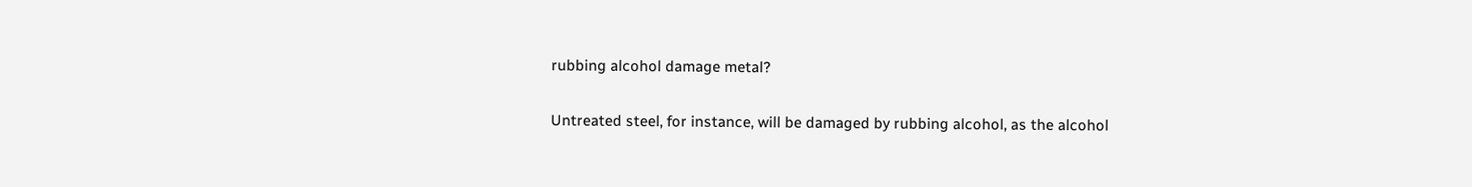rubbing alcohol damage metal?

Untreated steel, for instance, will be damaged by rubbing alcohol, as the alcohol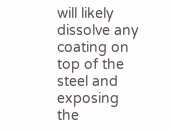will likely dissolve any coating on top of the steel and exposing the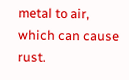metal to air, which can cause rust.